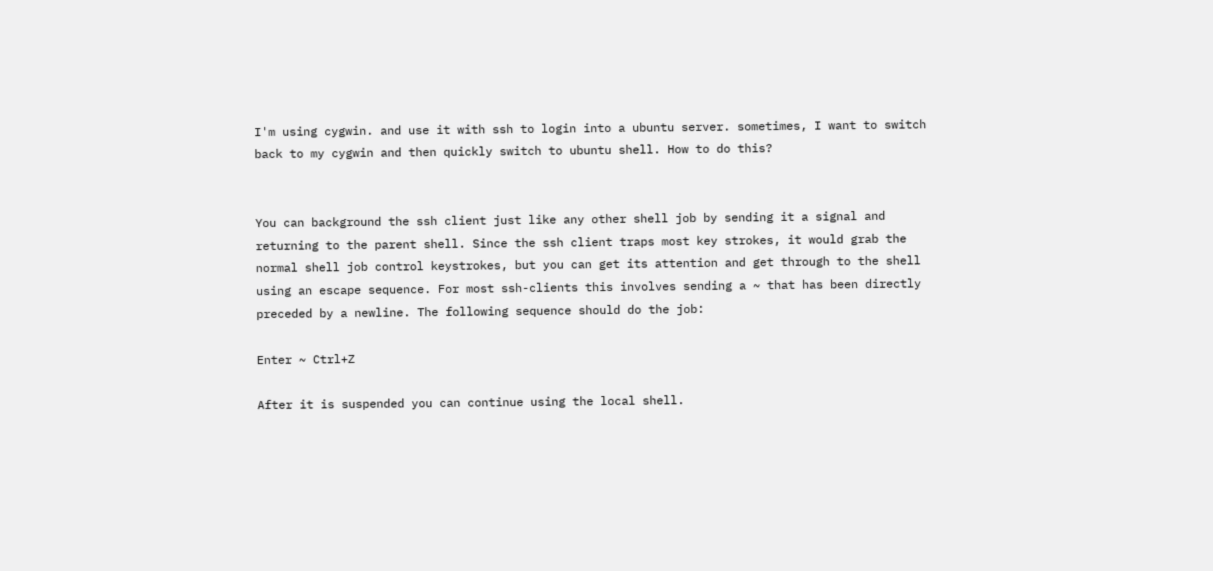I'm using cygwin. and use it with ssh to login into a ubuntu server. sometimes, I want to switch back to my cygwin and then quickly switch to ubuntu shell. How to do this?


You can background the ssh client just like any other shell job by sending it a signal and returning to the parent shell. Since the ssh client traps most key strokes, it would grab the normal shell job control keystrokes, but you can get its attention and get through to the shell using an escape sequence. For most ssh-clients this involves sending a ~ that has been directly preceded by a newline. The following sequence should do the job:

Enter ~ Ctrl+Z

After it is suspended you can continue using the local shell.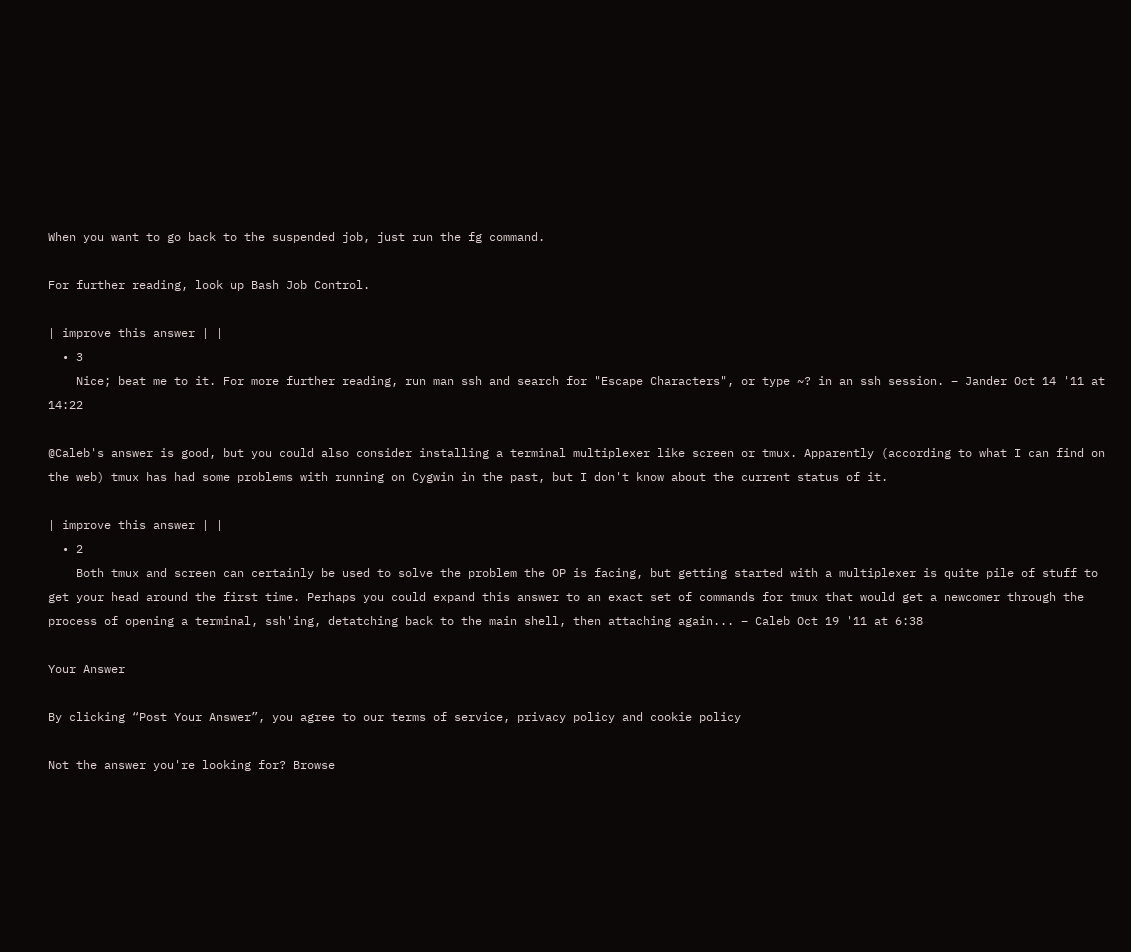When you want to go back to the suspended job, just run the fg command.

For further reading, look up Bash Job Control.

| improve this answer | |
  • 3
    Nice; beat me to it. For more further reading, run man ssh and search for "Escape Characters", or type ~? in an ssh session. – Jander Oct 14 '11 at 14:22

@Caleb's answer is good, but you could also consider installing a terminal multiplexer like screen or tmux. Apparently (according to what I can find on the web) tmux has had some problems with running on Cygwin in the past, but I don't know about the current status of it.

| improve this answer | |
  • 2
    Both tmux and screen can certainly be used to solve the problem the OP is facing, but getting started with a multiplexer is quite pile of stuff to get your head around the first time. Perhaps you could expand this answer to an exact set of commands for tmux that would get a newcomer through the process of opening a terminal, ssh'ing, detatching back to the main shell, then attaching again... – Caleb Oct 19 '11 at 6:38

Your Answer

By clicking “Post Your Answer”, you agree to our terms of service, privacy policy and cookie policy

Not the answer you're looking for? Browse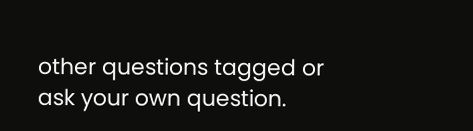other questions tagged or ask your own question.